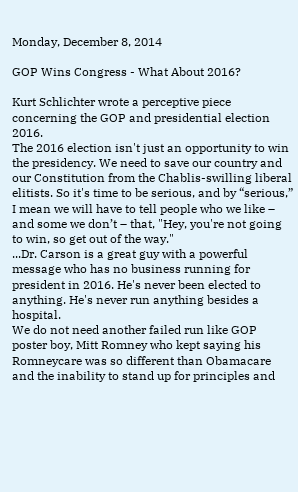Monday, December 8, 2014

GOP Wins Congress - What About 2016?

Kurt Schlichter wrote a perceptive piece concerning the GOP and presidential election 2016.
The 2016 election isn't just an opportunity to win the presidency. We need to save our country and our Constitution from the Chablis-swilling liberal elitists. So it's time to be serious, and by “serious,” I mean we will have to tell people who we like – and some we don’t – that, "Hey, you're not going to win, so get out of the way."
...Dr. Carson is a great guy with a powerful message who has no business running for president in 2016. He's never been elected to anything. He's never run anything besides a hospital.
We do not need another failed run like GOP poster boy, Mitt Romney who kept saying his Romneycare was so different than Obamacare and the inability to stand up for principles and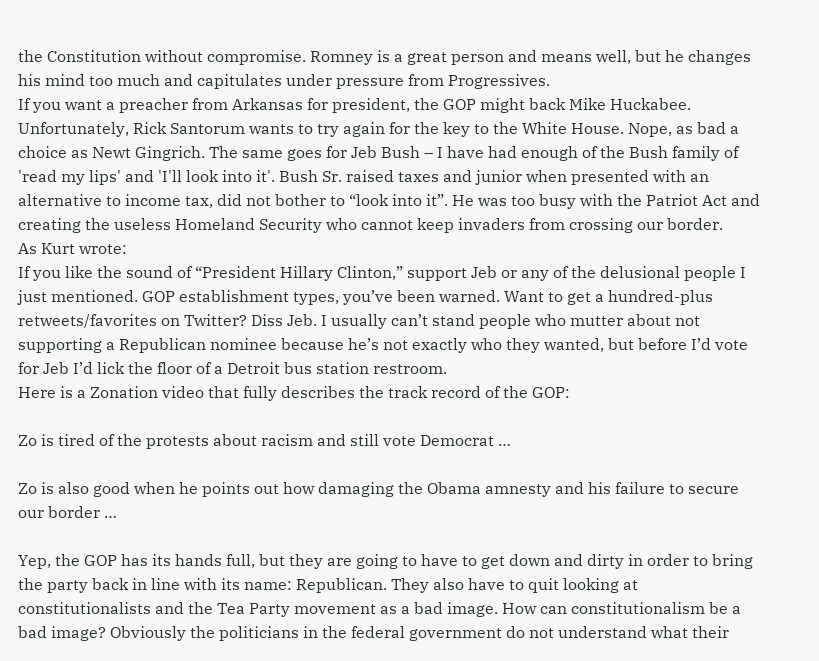the Constitution without compromise. Romney is a great person and means well, but he changes his mind too much and capitulates under pressure from Progressives.
If you want a preacher from Arkansas for president, the GOP might back Mike Huckabee.
Unfortunately, Rick Santorum wants to try again for the key to the White House. Nope, as bad a choice as Newt Gingrich. The same goes for Jeb Bush – I have had enough of the Bush family of 'read my lips' and 'I'll look into it'. Bush Sr. raised taxes and junior when presented with an alternative to income tax, did not bother to “look into it”. He was too busy with the Patriot Act and creating the useless Homeland Security who cannot keep invaders from crossing our border.
As Kurt wrote:
If you like the sound of “President Hillary Clinton,” support Jeb or any of the delusional people I just mentioned. GOP establishment types, you’ve been warned. Want to get a hundred-plus retweets/favorites on Twitter? Diss Jeb. I usually can’t stand people who mutter about not supporting a Republican nominee because he’s not exactly who they wanted, but before I’d vote for Jeb I’d lick the floor of a Detroit bus station restroom.
Here is a Zonation video that fully describes the track record of the GOP:

Zo is tired of the protests about racism and still vote Democrat …

Zo is also good when he points out how damaging the Obama amnesty and his failure to secure our border …

Yep, the GOP has its hands full, but they are going to have to get down and dirty in order to bring the party back in line with its name: Republican. They also have to quit looking at constitutionalists and the Tea Party movement as a bad image. How can constitutionalism be a bad image? Obviously the politicians in the federal government do not understand what their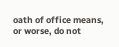oath of office means, or worse, do not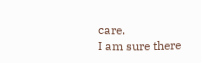care.
I am sure there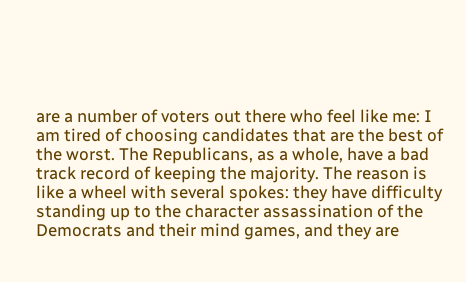are a number of voters out there who feel like me: I am tired of choosing candidates that are the best of the worst. The Republicans, as a whole, have a bad track record of keeping the majority. The reason is like a wheel with several spokes: they have difficulty standing up to the character assassination of the Democrats and their mind games, and they are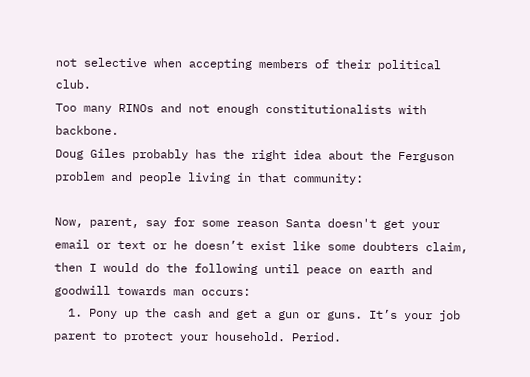not selective when accepting members of their political club.
Too many RINOs and not enough constitutionalists with backbone.
Doug Giles probably has the right idea about the Ferguson problem and people living in that community:

Now, parent, say for some reason Santa doesn't get your email or text or he doesn’t exist like some doubters claim, then I would do the following until peace on earth and goodwill towards man occurs:
  1. Pony up the cash and get a gun or guns. It’s your job parent to protect your household. Period.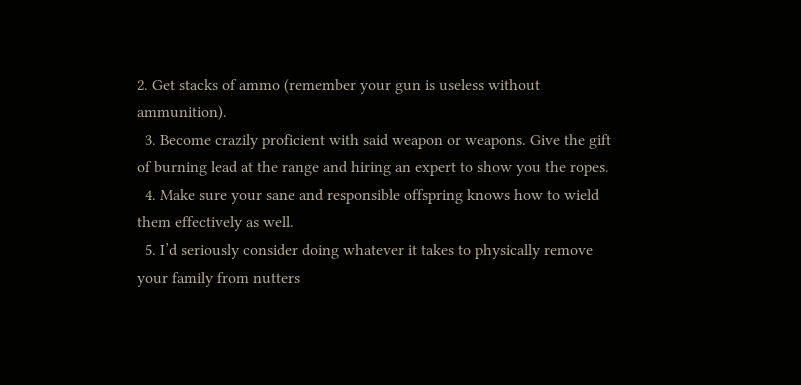2. Get stacks of ammo (remember your gun is useless without ammunition).
  3. Become crazily proficient with said weapon or weapons. Give the gift of burning lead at the range and hiring an expert to show you the ropes.
  4. Make sure your sane and responsible offspring knows how to wield them effectively as well.
  5. I’d seriously consider doing whatever it takes to physically remove your family from nutters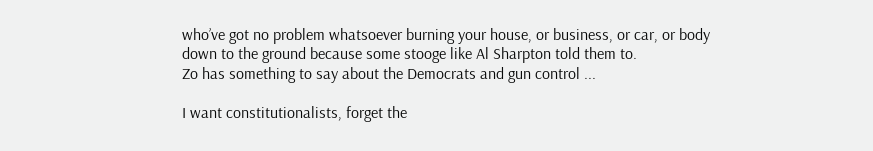who’ve got no problem whatsoever burning your house, or business, or car, or body down to the ground because some stooge like Al Sharpton told them to.
Zo has something to say about the Democrats and gun control ...

I want constitutionalists, forget the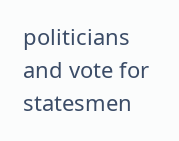politicians and vote for statesmen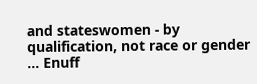and stateswomen - by qualification, not race or gender ... Enuff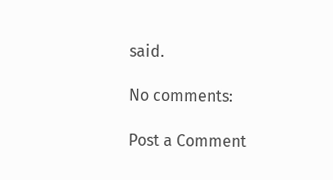said.

No comments:

Post a Comment